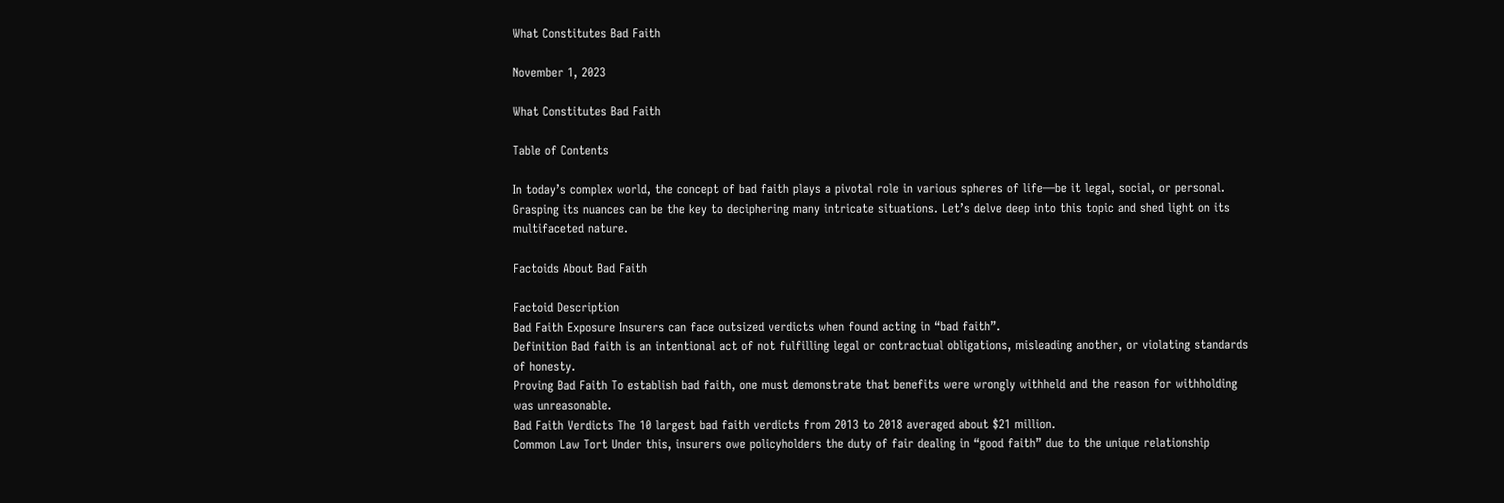What Constitutes Bad Faith

November 1, 2023

What Constitutes Bad Faith

Table of Contents

In today’s complex world, the concept of bad faith plays a pivotal role in various spheres of life—be it legal, social, or personal. Grasping its nuances can be the key to deciphering many intricate situations. Let’s delve deep into this topic and shed light on its multifaceted nature.

Factoids About Bad Faith

Factoid Description
Bad Faith Exposure Insurers can face outsized verdicts when found acting in “bad faith”.
Definition Bad faith is an intentional act of not fulfilling legal or contractual obligations, misleading another, or violating standards of honesty.
Proving Bad Faith To establish bad faith, one must demonstrate that benefits were wrongly withheld and the reason for withholding was unreasonable.
Bad Faith Verdicts The 10 largest bad faith verdicts from 2013 to 2018 averaged about $21 million.
Common Law Tort Under this, insurers owe policyholders the duty of fair dealing in “good faith” due to the unique relationship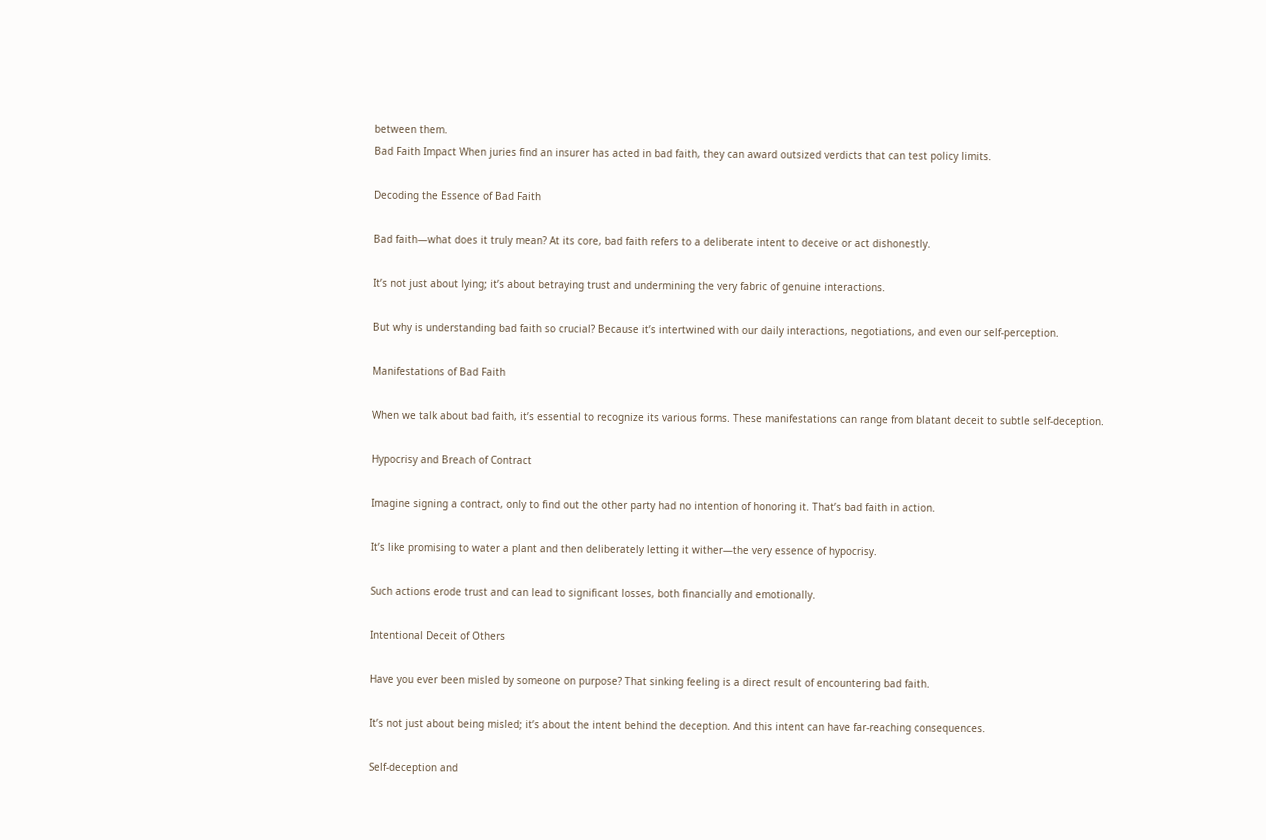between them.
Bad Faith Impact When juries find an insurer has acted in bad faith, they can award outsized verdicts that can test policy limits.

Decoding the Essence of Bad Faith

Bad faith—what does it truly mean? At its core, bad faith refers to a deliberate intent to deceive or act dishonestly.

It’s not just about lying; it’s about betraying trust and undermining the very fabric of genuine interactions.

But why is understanding bad faith so crucial? Because it’s intertwined with our daily interactions, negotiations, and even our self-perception.

Manifestations of Bad Faith

When we talk about bad faith, it’s essential to recognize its various forms. These manifestations can range from blatant deceit to subtle self-deception.

Hypocrisy and Breach of Contract

Imagine signing a contract, only to find out the other party had no intention of honoring it. That’s bad faith in action.

It’s like promising to water a plant and then deliberately letting it wither—the very essence of hypocrisy.

Such actions erode trust and can lead to significant losses, both financially and emotionally.

Intentional Deceit of Others

Have you ever been misled by someone on purpose? That sinking feeling is a direct result of encountering bad faith.

It’s not just about being misled; it’s about the intent behind the deception. And this intent can have far-reaching consequences.

Self-deception and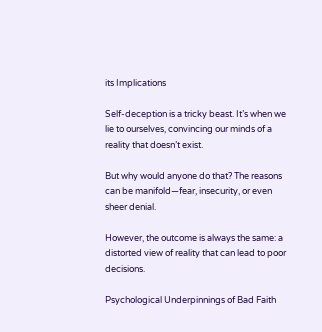its Implications

Self-deception is a tricky beast. It’s when we lie to ourselves, convincing our minds of a reality that doesn’t exist.

But why would anyone do that? The reasons can be manifold—fear, insecurity, or even sheer denial.

However, the outcome is always the same: a distorted view of reality that can lead to poor decisions.

Psychological Underpinnings of Bad Faith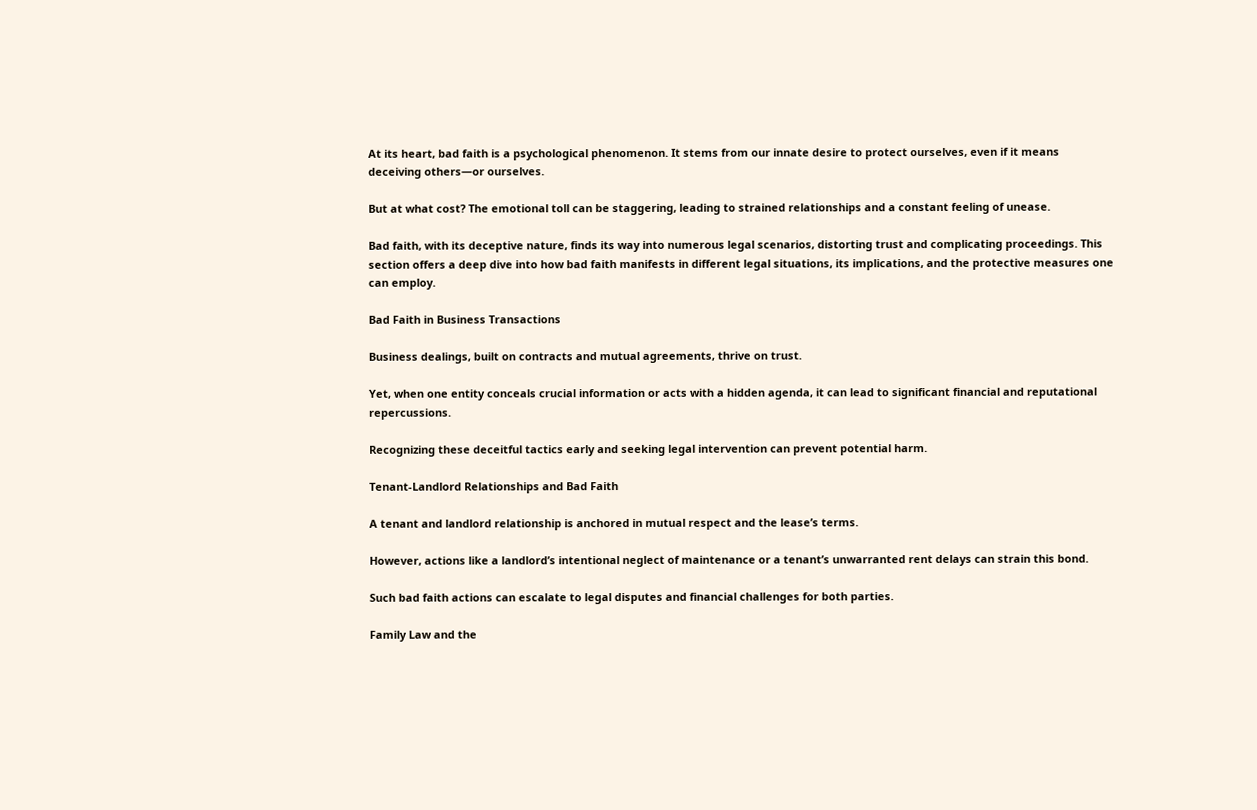At its heart, bad faith is a psychological phenomenon. It stems from our innate desire to protect ourselves, even if it means deceiving others—or ourselves.

But at what cost? The emotional toll can be staggering, leading to strained relationships and a constant feeling of unease.

Bad faith, with its deceptive nature, finds its way into numerous legal scenarios, distorting trust and complicating proceedings. This section offers a deep dive into how bad faith manifests in different legal situations, its implications, and the protective measures one can employ.

Bad Faith in Business Transactions

Business dealings, built on contracts and mutual agreements, thrive on trust.

Yet, when one entity conceals crucial information or acts with a hidden agenda, it can lead to significant financial and reputational repercussions.

Recognizing these deceitful tactics early and seeking legal intervention can prevent potential harm.

Tenant-Landlord Relationships and Bad Faith

A tenant and landlord relationship is anchored in mutual respect and the lease’s terms.

However, actions like a landlord’s intentional neglect of maintenance or a tenant’s unwarranted rent delays can strain this bond.

Such bad faith actions can escalate to legal disputes and financial challenges for both parties.

Family Law and the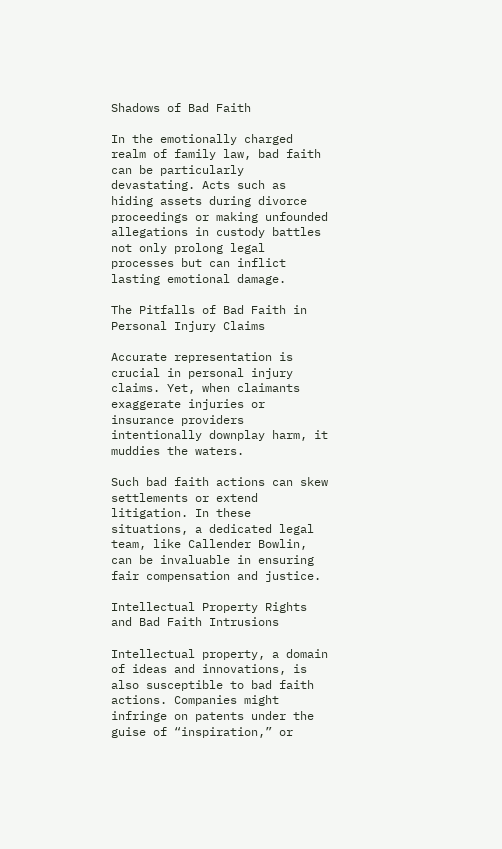Shadows of Bad Faith

In the emotionally charged realm of family law, bad faith can be particularly devastating. Acts such as hiding assets during divorce proceedings or making unfounded allegations in custody battles not only prolong legal processes but can inflict lasting emotional damage.

The Pitfalls of Bad Faith in Personal Injury Claims

Accurate representation is crucial in personal injury claims. Yet, when claimants exaggerate injuries or insurance providers intentionally downplay harm, it muddies the waters.

Such bad faith actions can skew settlements or extend litigation. In these situations, a dedicated legal team, like Callender Bowlin, can be invaluable in ensuring fair compensation and justice.

Intellectual Property Rights and Bad Faith Intrusions

Intellectual property, a domain of ideas and innovations, is also susceptible to bad faith actions. Companies might infringe on patents under the guise of “inspiration,” or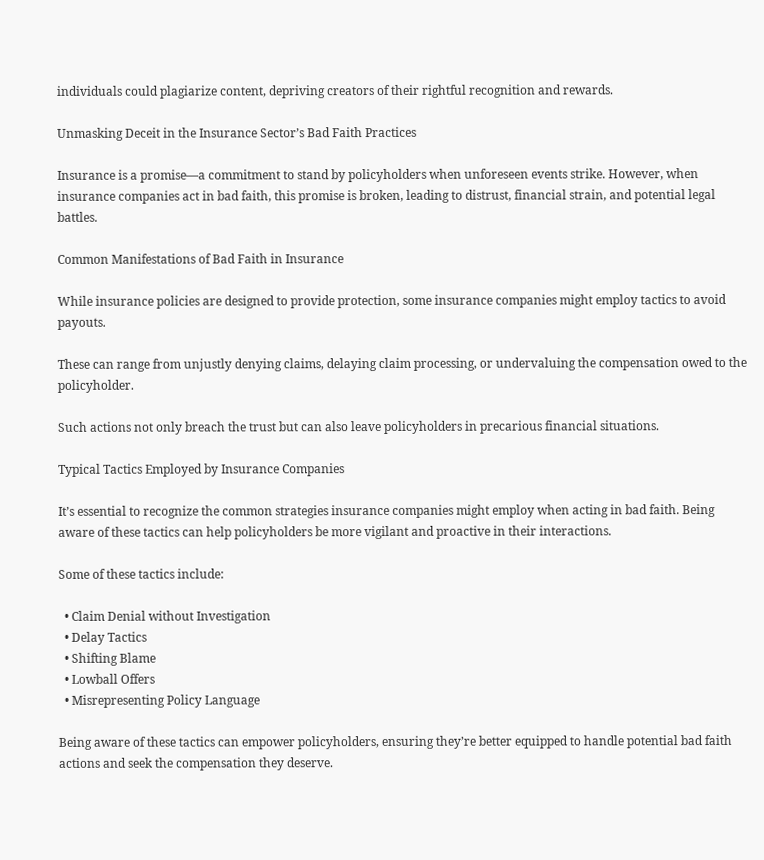individuals could plagiarize content, depriving creators of their rightful recognition and rewards.

Unmasking Deceit in the Insurance Sector’s Bad Faith Practices

Insurance is a promise—a commitment to stand by policyholders when unforeseen events strike. However, when insurance companies act in bad faith, this promise is broken, leading to distrust, financial strain, and potential legal battles.

Common Manifestations of Bad Faith in Insurance

While insurance policies are designed to provide protection, some insurance companies might employ tactics to avoid payouts.

These can range from unjustly denying claims, delaying claim processing, or undervaluing the compensation owed to the policyholder.

Such actions not only breach the trust but can also leave policyholders in precarious financial situations.

Typical Tactics Employed by Insurance Companies

It’s essential to recognize the common strategies insurance companies might employ when acting in bad faith. Being aware of these tactics can help policyholders be more vigilant and proactive in their interactions.

Some of these tactics include:

  • Claim Denial without Investigation
  • Delay Tactics
  • Shifting Blame
  • Lowball Offers
  • Misrepresenting Policy Language

Being aware of these tactics can empower policyholders, ensuring they’re better equipped to handle potential bad faith actions and seek the compensation they deserve.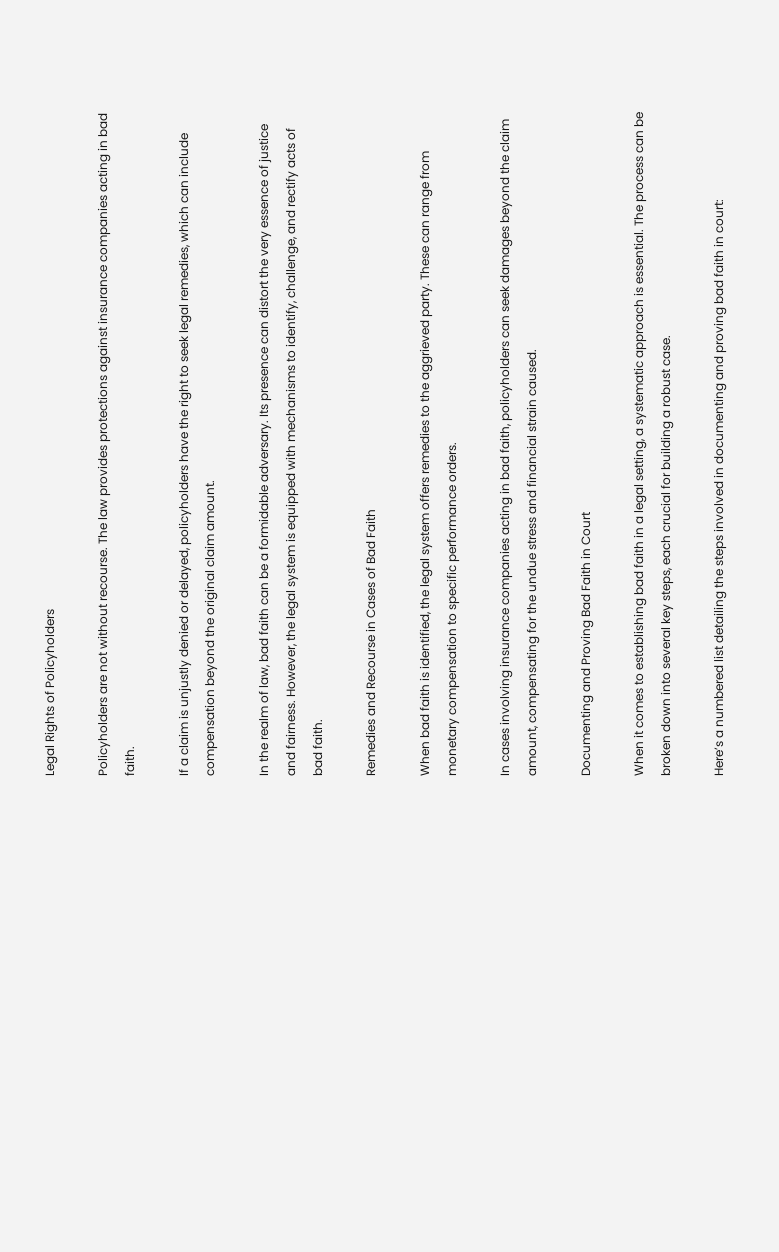Legal Rights of Policyholders

Policyholders are not without recourse. The law provides protections against insurance companies acting in bad faith.

If a claim is unjustly denied or delayed, policyholders have the right to seek legal remedies, which can include compensation beyond the original claim amount.

In the realm of law, bad faith can be a formidable adversary. Its presence can distort the very essence of justice and fairness. However, the legal system is equipped with mechanisms to identify, challenge, and rectify acts of bad faith.

Remedies and Recourse in Cases of Bad Faith

When bad faith is identified, the legal system offers remedies to the aggrieved party. These can range from monetary compensation to specific performance orders.

In cases involving insurance companies acting in bad faith, policyholders can seek damages beyond the claim amount, compensating for the undue stress and financial strain caused.

Documenting and Proving Bad Faith in Court

When it comes to establishing bad faith in a legal setting, a systematic approach is essential. The process can be broken down into several key steps, each crucial for building a robust case.

Here’s a numbered list detailing the steps involved in documenting and proving bad faith in court: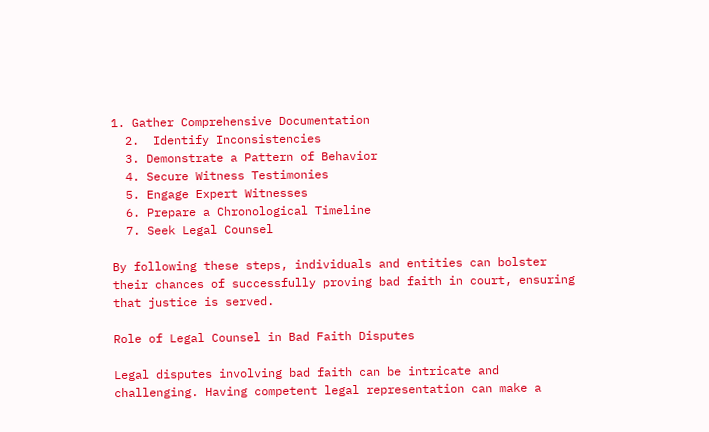1. Gather Comprehensive Documentation
  2.  Identify Inconsistencies
  3. Demonstrate a Pattern of Behavior
  4. Secure Witness Testimonies
  5. Engage Expert Witnesses
  6. Prepare a Chronological Timeline
  7. Seek Legal Counsel

By following these steps, individuals and entities can bolster their chances of successfully proving bad faith in court, ensuring that justice is served.

Role of Legal Counsel in Bad Faith Disputes

Legal disputes involving bad faith can be intricate and challenging. Having competent legal representation can make a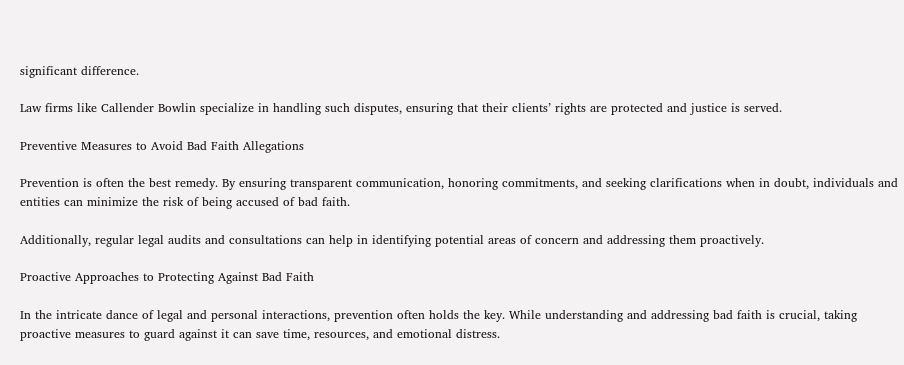significant difference.

Law firms like Callender Bowlin specialize in handling such disputes, ensuring that their clients’ rights are protected and justice is served.

Preventive Measures to Avoid Bad Faith Allegations

Prevention is often the best remedy. By ensuring transparent communication, honoring commitments, and seeking clarifications when in doubt, individuals and entities can minimize the risk of being accused of bad faith.

Additionally, regular legal audits and consultations can help in identifying potential areas of concern and addressing them proactively.

Proactive Approaches to Protecting Against Bad Faith

In the intricate dance of legal and personal interactions, prevention often holds the key. While understanding and addressing bad faith is crucial, taking proactive measures to guard against it can save time, resources, and emotional distress.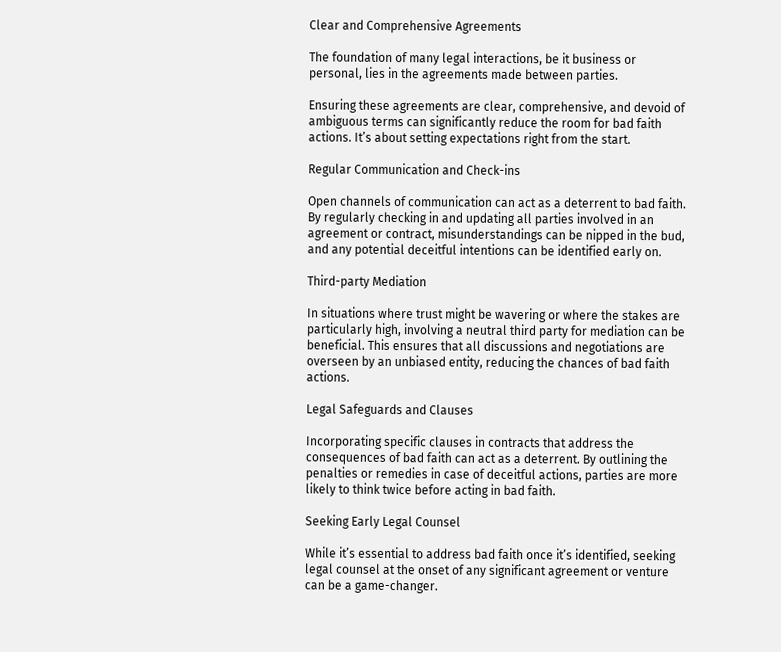Clear and Comprehensive Agreements

The foundation of many legal interactions, be it business or personal, lies in the agreements made between parties.

Ensuring these agreements are clear, comprehensive, and devoid of ambiguous terms can significantly reduce the room for bad faith actions. It’s about setting expectations right from the start.

Regular Communication and Check-ins

Open channels of communication can act as a deterrent to bad faith. By regularly checking in and updating all parties involved in an agreement or contract, misunderstandings can be nipped in the bud, and any potential deceitful intentions can be identified early on.

Third-party Mediation

In situations where trust might be wavering or where the stakes are particularly high, involving a neutral third party for mediation can be beneficial. This ensures that all discussions and negotiations are overseen by an unbiased entity, reducing the chances of bad faith actions.

Legal Safeguards and Clauses

Incorporating specific clauses in contracts that address the consequences of bad faith can act as a deterrent. By outlining the penalties or remedies in case of deceitful actions, parties are more likely to think twice before acting in bad faith.

Seeking Early Legal Counsel

While it’s essential to address bad faith once it’s identified, seeking legal counsel at the onset of any significant agreement or venture can be a game-changer.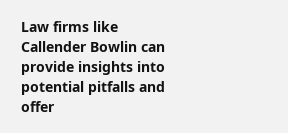Law firms like Callender Bowlin can provide insights into potential pitfalls and offer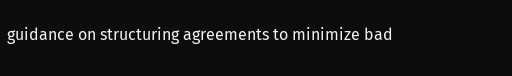guidance on structuring agreements to minimize bad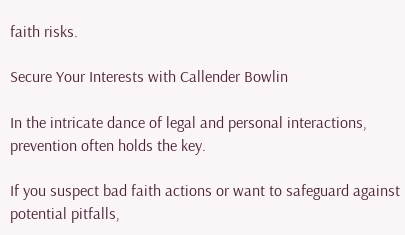faith risks.

Secure Your Interests with Callender Bowlin

In the intricate dance of legal and personal interactions, prevention often holds the key.

If you suspect bad faith actions or want to safeguard against potential pitfalls,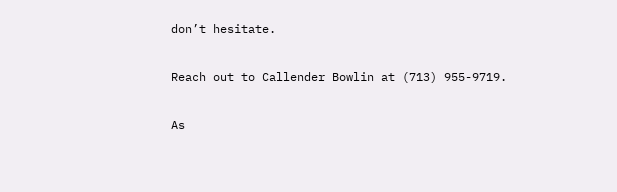don’t hesitate.

Reach out to Callender Bowlin at (713) 955-9719.

As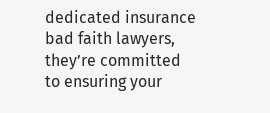dedicated insurance bad faith lawyers, they’re committed to ensuring your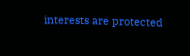interests are protected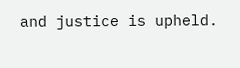and justice is upheld.